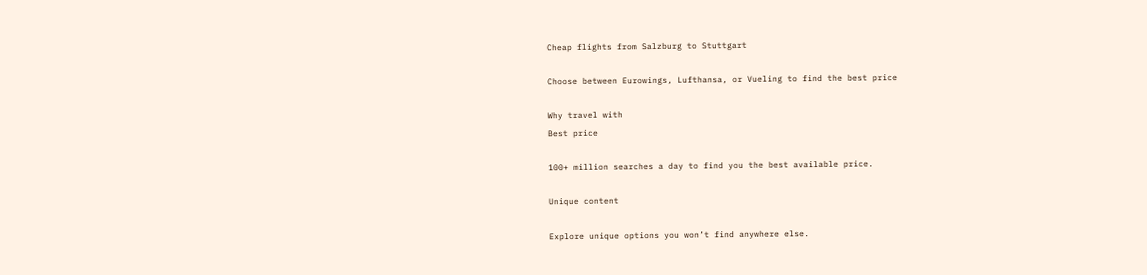Cheap flights from Salzburg to Stuttgart

Choose between Eurowings, Lufthansa, or Vueling to find the best price

Why travel with
Best price

100+ million searches a day to find you the best available price.

Unique content

Explore unique options you won’t find anywhere else.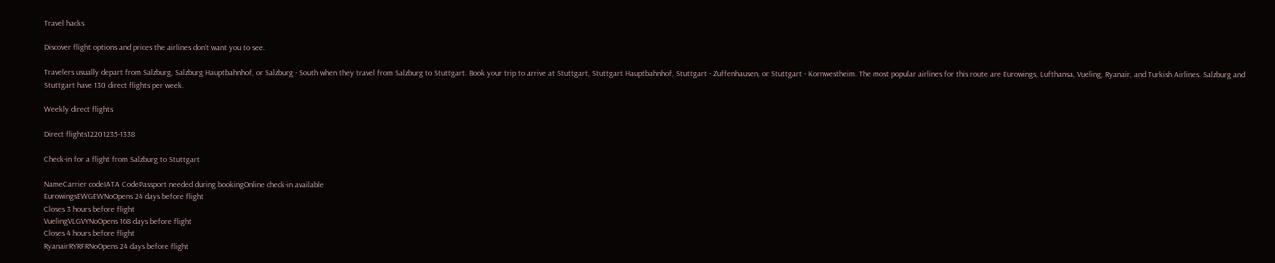Travel hacks

Discover flight options and prices the airlines don’t want you to see.

Travelers usually depart from Salzburg, Salzburg Hauptbahnhof, or Salzburg - South when they travel from Salzburg to Stuttgart. Book your trip to arrive at Stuttgart, Stuttgart Hauptbahnhof, Stuttgart - Zuffenhausen, or Stuttgart - Kornwestheim. The most popular airlines for this route are Eurowings, Lufthansa, Vueling, Ryanair, and Turkish Airlines. Salzburg and Stuttgart have 130 direct flights per week.

Weekly direct flights

Direct flights12201235-1338

Check-in for a flight from Salzburg to Stuttgart

NameCarrier codeIATA CodePassport needed during bookingOnline check-in available
EurowingsEWGEWNoOpens 24 days before flight
Closes 3 hours before flight
VuelingVLGVYNoOpens 168 days before flight
Closes 4 hours before flight
RyanairRYRFRNoOpens 24 days before flight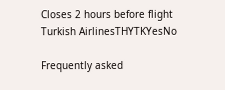Closes 2 hours before flight
Turkish AirlinesTHYTKYesNo

Frequently asked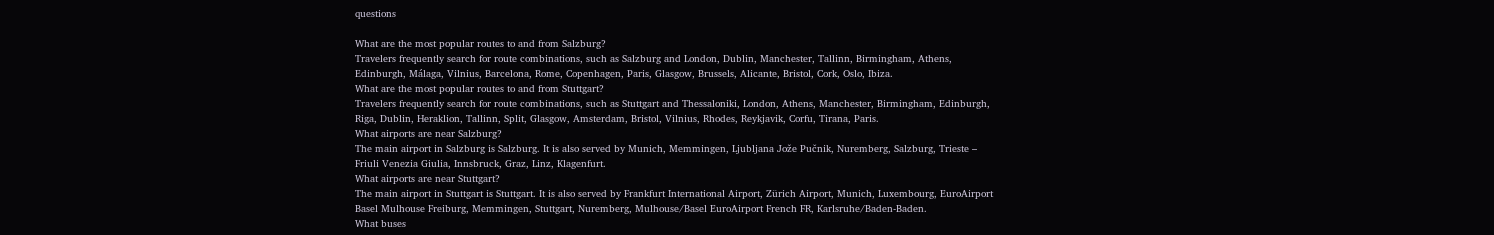questions

What are the most popular routes to and from Salzburg?
Travelers frequently search for route combinations, such as Salzburg and London, Dublin, Manchester, Tallinn, Birmingham, Athens, Edinburgh, Málaga, Vilnius, Barcelona, Rome, Copenhagen, Paris, Glasgow, Brussels, Alicante, Bristol, Cork, Oslo, Ibiza.
What are the most popular routes to and from Stuttgart?
Travelers frequently search for route combinations, such as Stuttgart and Thessaloniki, London, Athens, Manchester, Birmingham, Edinburgh, Riga, Dublin, Heraklion, Tallinn, Split, Glasgow, Amsterdam, Bristol, Vilnius, Rhodes, Reykjavik, Corfu, Tirana, Paris.
What airports are near Salzburg?
The main airport in Salzburg is Salzburg. It is also served by Munich, Memmingen, Ljubljana Jože Pučnik, Nuremberg, Salzburg, Trieste – Friuli Venezia Giulia, Innsbruck, Graz, Linz, Klagenfurt.
What airports are near Stuttgart?
The main airport in Stuttgart is Stuttgart. It is also served by Frankfurt International Airport, Zürich Airport, Munich, Luxembourg, EuroAirport Basel Mulhouse Freiburg, Memmingen, Stuttgart, Nuremberg, Mulhouse/Basel EuroAirport French FR, Karlsruhe/Baden-Baden.
What buses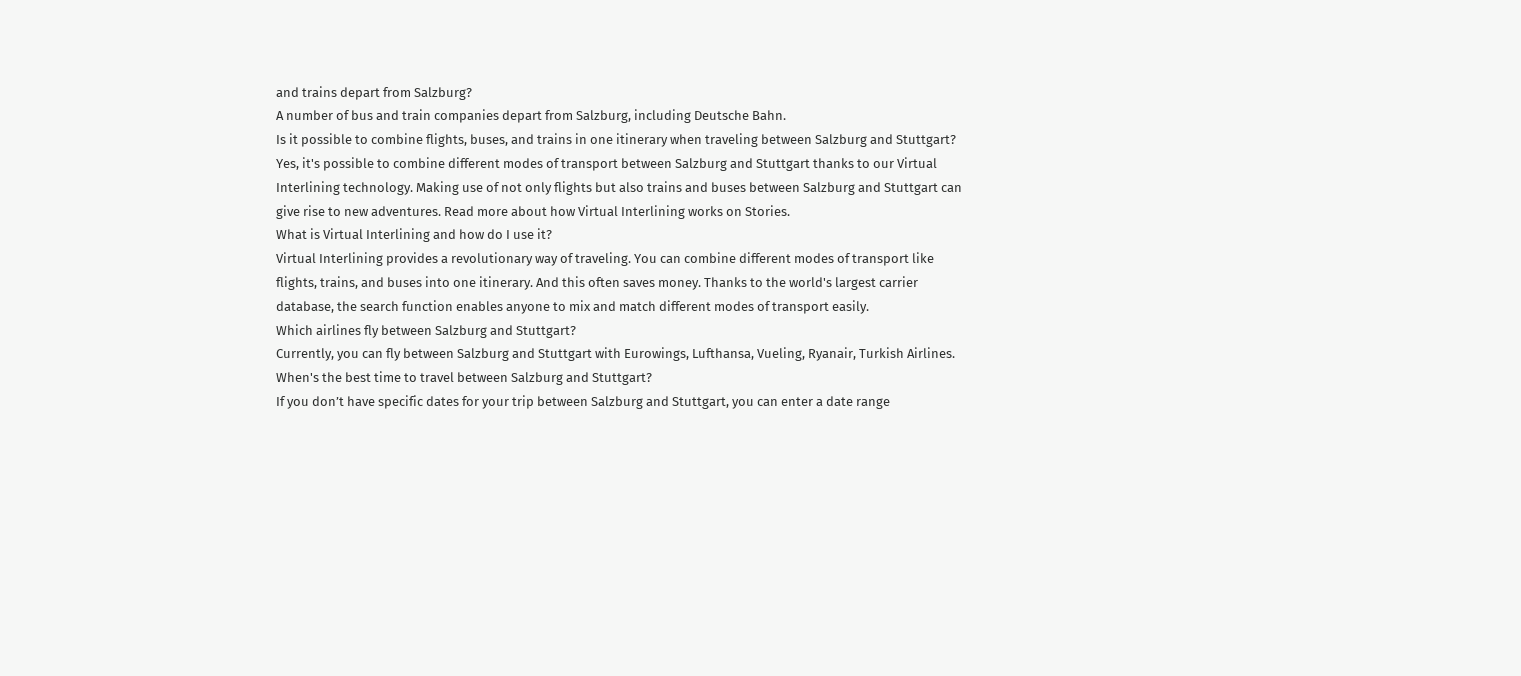and trains depart from Salzburg?
A number of bus and train companies depart from Salzburg, including Deutsche Bahn.
Is it possible to combine flights, buses, and trains in one itinerary when traveling between Salzburg and Stuttgart?
Yes, it's possible to combine different modes of transport between Salzburg and Stuttgart thanks to our Virtual Interlining technology. Making use of not only flights but also trains and buses between Salzburg and Stuttgart can give rise to new adventures. Read more about how Virtual Interlining works on Stories.
What is Virtual Interlining and how do I use it?
Virtual Interlining provides a revolutionary way of traveling. You can combine different modes of transport like flights, trains, and buses into one itinerary. And this often saves money. Thanks to the world's largest carrier database, the search function enables anyone to mix and match different modes of transport easily.
Which airlines fly between Salzburg and Stuttgart?
Currently, you can fly between Salzburg and Stuttgart with Eurowings, Lufthansa, Vueling, Ryanair, Turkish Airlines.
When's the best time to travel between Salzburg and Stuttgart?
If you don’t have specific dates for your trip between Salzburg and Stuttgart, you can enter a date range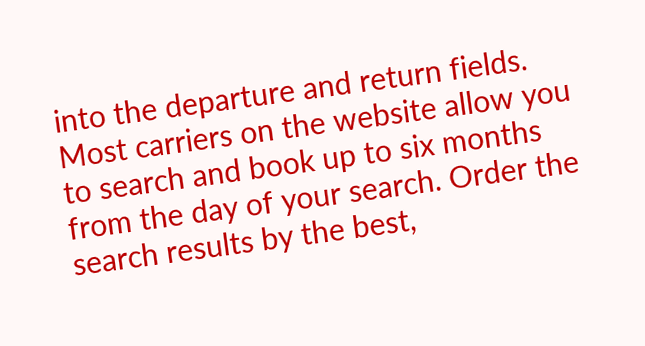into the departure and return fields. Most carriers on the website allow you to search and book up to six months from the day of your search. Order the search results by the best,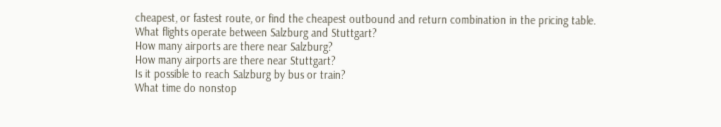cheapest, or fastest route, or find the cheapest outbound and return combination in the pricing table.
What flights operate between Salzburg and Stuttgart?
How many airports are there near Salzburg?
How many airports are there near Stuttgart?
Is it possible to reach Salzburg by bus or train?
What time do nonstop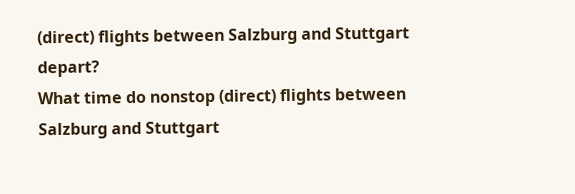(direct) flights between Salzburg and Stuttgart depart?
What time do nonstop (direct) flights between Salzburg and Stuttgart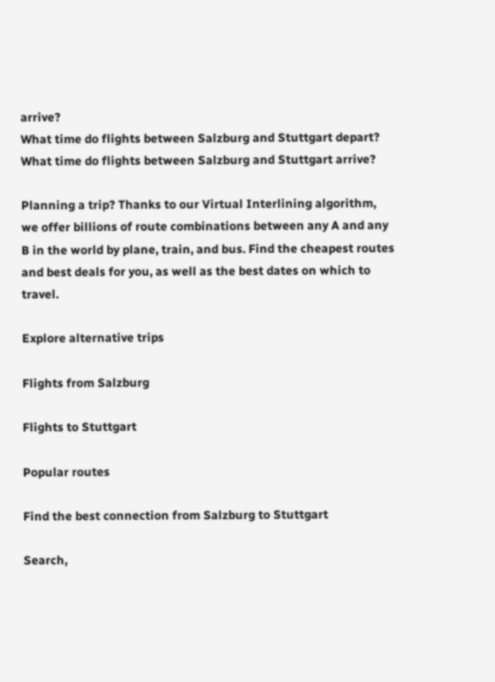arrive?
What time do flights between Salzburg and Stuttgart depart?
What time do flights between Salzburg and Stuttgart arrive?

Planning a trip? Thanks to our Virtual Interlining algorithm, we offer billions of route combinations between any A and any B in the world by plane, train, and bus. Find the cheapest routes and best deals for you, as well as the best dates on which to travel.

Explore alternative trips

Flights from Salzburg

Flights to Stuttgart

Popular routes

Find the best connection from Salzburg to Stuttgart

Search,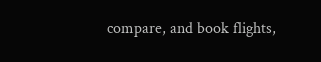compare, and book flights,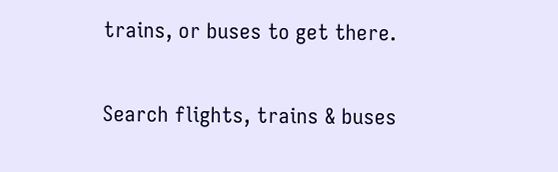trains, or buses to get there.

Search flights, trains & buses